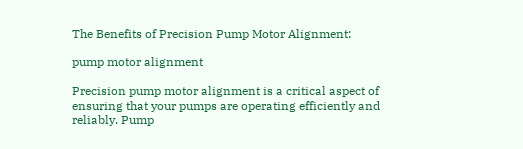The Benefits of Precision Pump Motor Alignment:

pump motor alignment

Precision pump motor alignment is a critical aspect of ensuring that your pumps are operating efficiently and reliably. Pump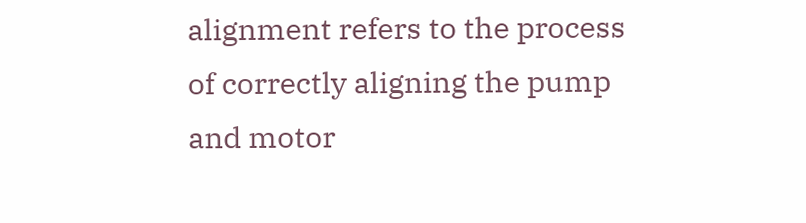alignment refers to the process of correctly aligning the pump and motor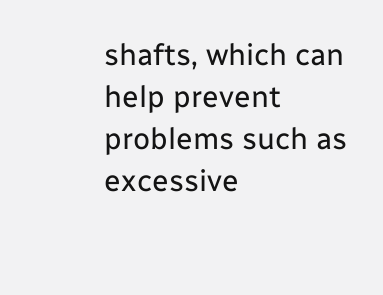shafts, which can help prevent problems such as excessive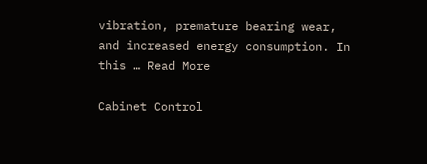vibration, premature bearing wear, and increased energy consumption. In this … Read More

Cabinet Control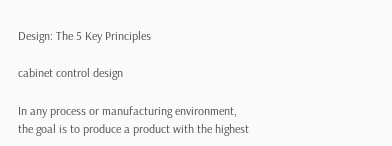Design: The 5 Key Principles

cabinet control design

In any process or manufacturing environment, the goal is to produce a product with the highest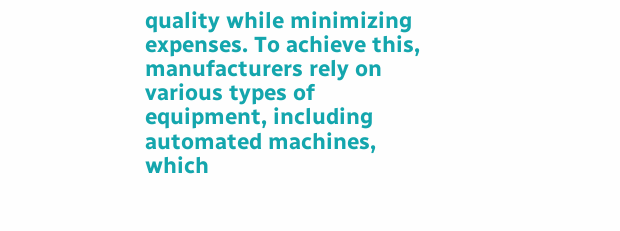quality while minimizing expenses. To achieve this, manufacturers rely on various types of equipment, including automated machines, which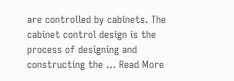are controlled by cabinets. The cabinet control design is the process of designing and constructing the … Read More